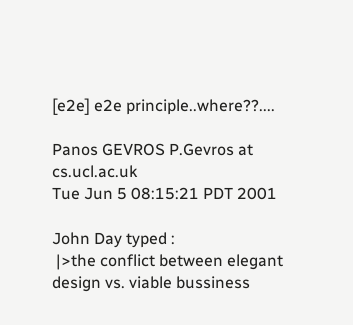[e2e] e2e principle..where??....

Panos GEVROS P.Gevros at cs.ucl.ac.uk
Tue Jun 5 08:15:21 PDT 2001

John Day typed :
 |>the conflict between elegant design vs. viable bussiness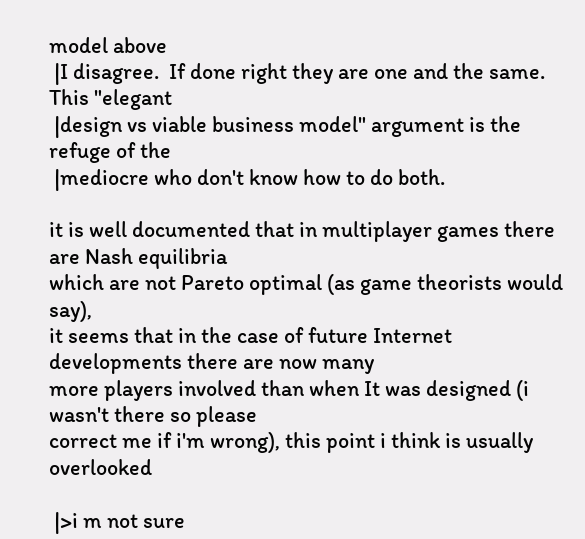model above
 |I disagree.  If done right they are one and the same.  This "elegant
 |design vs viable business model" argument is the refuge of the
 |mediocre who don't know how to do both.

it is well documented that in multiplayer games there are Nash equilibria
which are not Pareto optimal (as game theorists would say),
it seems that in the case of future Internet  developments there are now many
more players involved than when It was designed (i wasn't there so please
correct me if i'm wrong), this point i think is usually overlooked

 |>i m not sure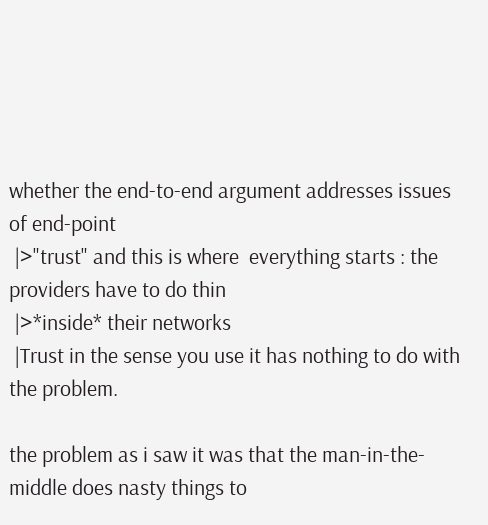whether the end-to-end argument addresses issues of end-point
 |>"trust" and this is where  everything starts : the providers have to do thin
 |>*inside* their networks
 |Trust in the sense you use it has nothing to do with the problem.

the problem as i saw it was that the man-in-the-middle does nasty things to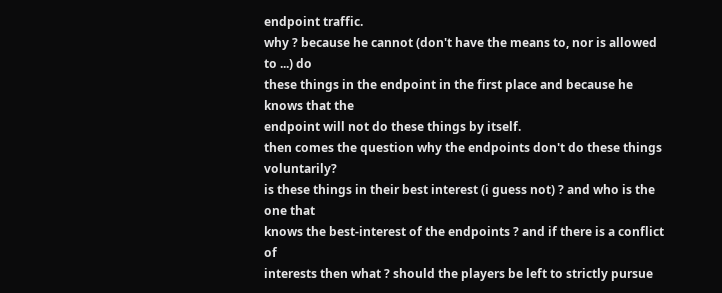endpoint traffic.
why ? because he cannot (don't have the means to, nor is allowed to ...) do
these things in the endpoint in the first place and because he knows that the
endpoint will not do these things by itself.
then comes the question why the endpoints don't do these things voluntarily?
is these things in their best interest (i guess not) ? and who is the one that
knows the best-interest of the endpoints ? and if there is a conflict of
interests then what ? should the players be left to strictly pursue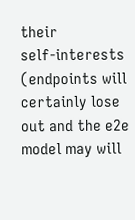their
self-interests (endpoints will certainly lose out and the e2e model may will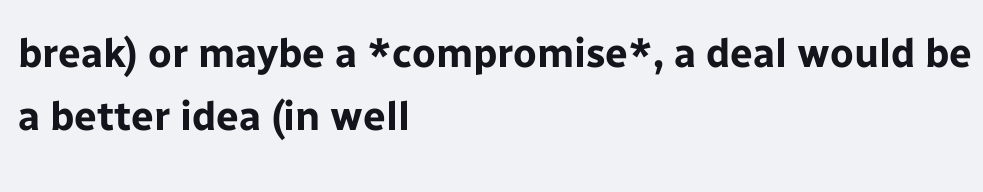break) or maybe a *compromise*, a deal would be a better idea (in well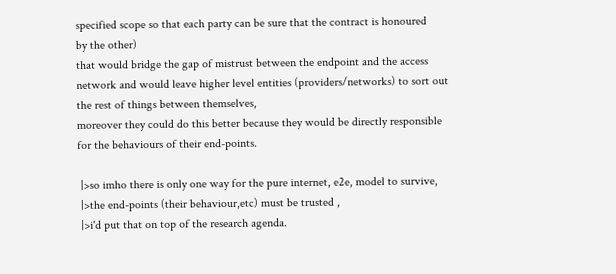specified scope so that each party can be sure that the contract is honoured
by the other)
that would bridge the gap of mistrust between the endpoint and the access
network and would leave higher level entities (providers/networks) to sort out
the rest of things between themselves,
moreover they could do this better because they would be directly responsible
for the behaviours of their end-points.

 |>so imho there is only one way for the pure internet, e2e, model to survive,
 |>the end-points (their behaviour,etc) must be trusted ,
 |>i'd put that on top of the research agenda.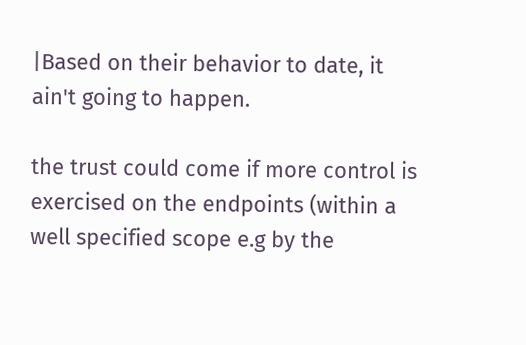|Based on their behavior to date, it ain't going to happen.

the trust could come if more control is exercised on the endpoints (within a
well specified scope e.g by the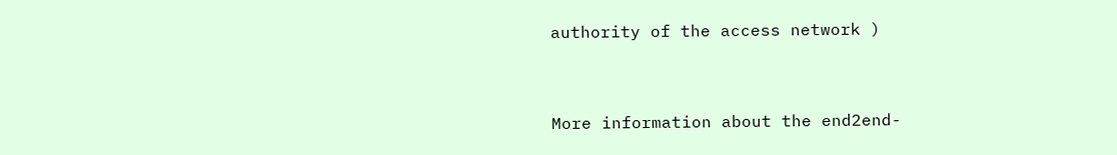authority of the access network )


More information about the end2end-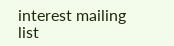interest mailing list